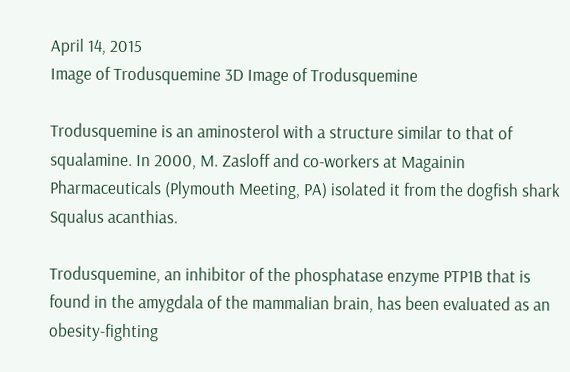April 14, 2015
Image of Trodusquemine 3D Image of Trodusquemine

Trodusquemine is an aminosterol with a structure similar to that of squalamine. In 2000, M. Zasloff and co-workers at Magainin Pharmaceuticals (Plymouth Meeting, PA) isolated it from the dogfish shark Squalus acanthias.

Trodusquemine, an inhibitor of the phosphatase enzyme PTP1B that is found in the amygdala of the mammalian brain, has been evaluated as an obesity-fighting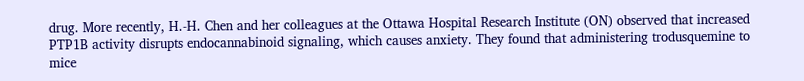drug. More recently, H.-H. Chen and her colleagues at the Ottawa Hospital Research Institute (ON) observed that increased PTP1B activity disrupts endocannabinoid signaling, which causes anxiety. They found that administering trodusquemine to mice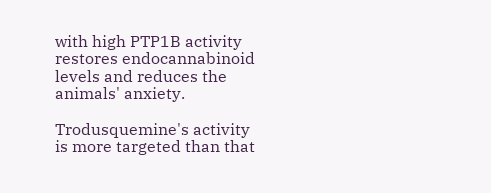with high PTP1B activity restores endocannabinoid levels and reduces the animals' anxiety.

Trodusquemine's activity is more targeted than that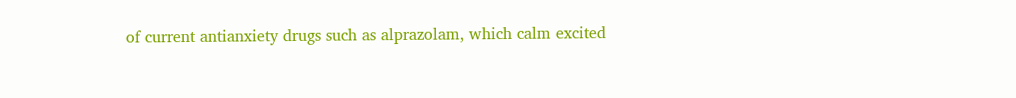of current antianxiety drugs such as alprazolam, which calm excited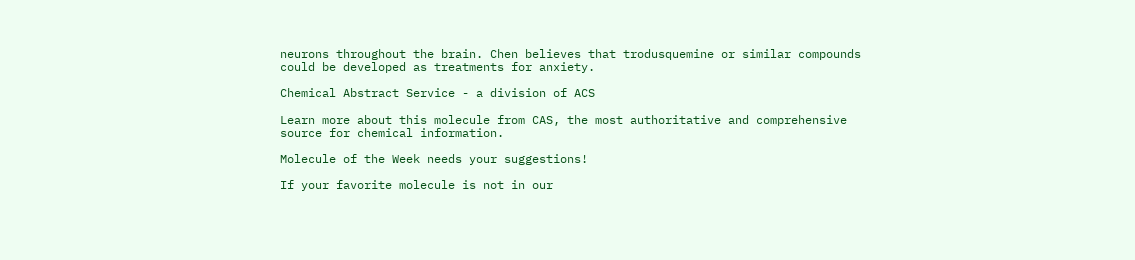neurons throughout the brain. Chen believes that trodusquemine or similar compounds could be developed as treatments for anxiety.

Chemical Abstract Service - a division of ACS

Learn more about this molecule from CAS, the most authoritative and comprehensive source for chemical information.

Molecule of the Week needs your suggestions!

If your favorite molecule is not in our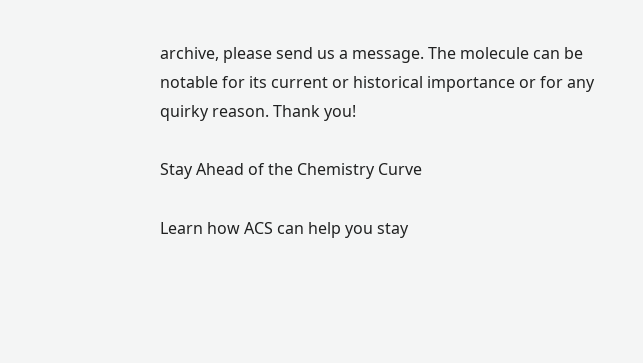archive, please send us a message. The molecule can be notable for its current or historical importance or for any quirky reason. Thank you!

Stay Ahead of the Chemistry Curve

Learn how ACS can help you stay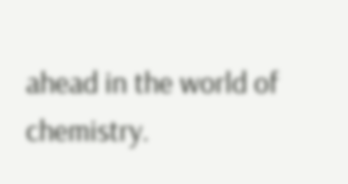ahead in the world of chemistry.